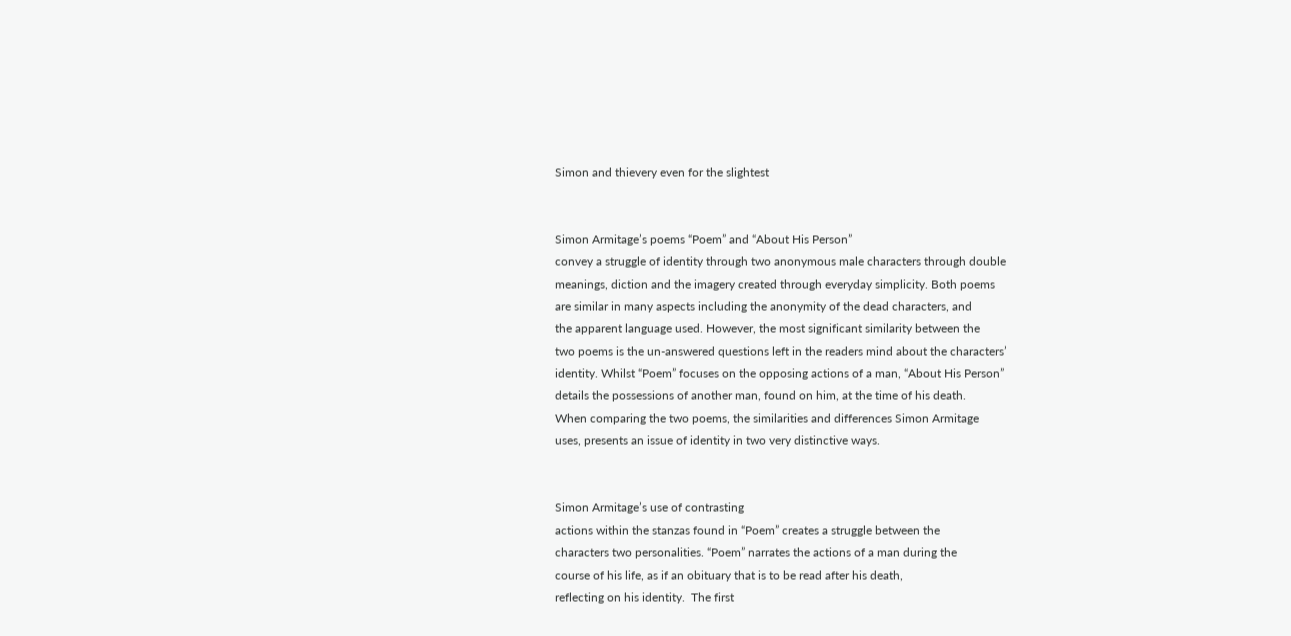Simon and thievery even for the slightest


Simon Armitage’s poems “Poem” and “About His Person”
convey a struggle of identity through two anonymous male characters through double
meanings, diction and the imagery created through everyday simplicity. Both poems
are similar in many aspects including the anonymity of the dead characters, and
the apparent language used. However, the most significant similarity between the
two poems is the un-answered questions left in the readers mind about the characters’
identity. Whilst “Poem” focuses on the opposing actions of a man, “About His Person”
details the possessions of another man, found on him, at the time of his death.
When comparing the two poems, the similarities and differences Simon Armitage
uses, presents an issue of identity in two very distinctive ways.


Simon Armitage’s use of contrasting
actions within the stanzas found in “Poem” creates a struggle between the
characters two personalities. “Poem” narrates the actions of a man during the
course of his life, as if an obituary that is to be read after his death,
reflecting on his identity.  The first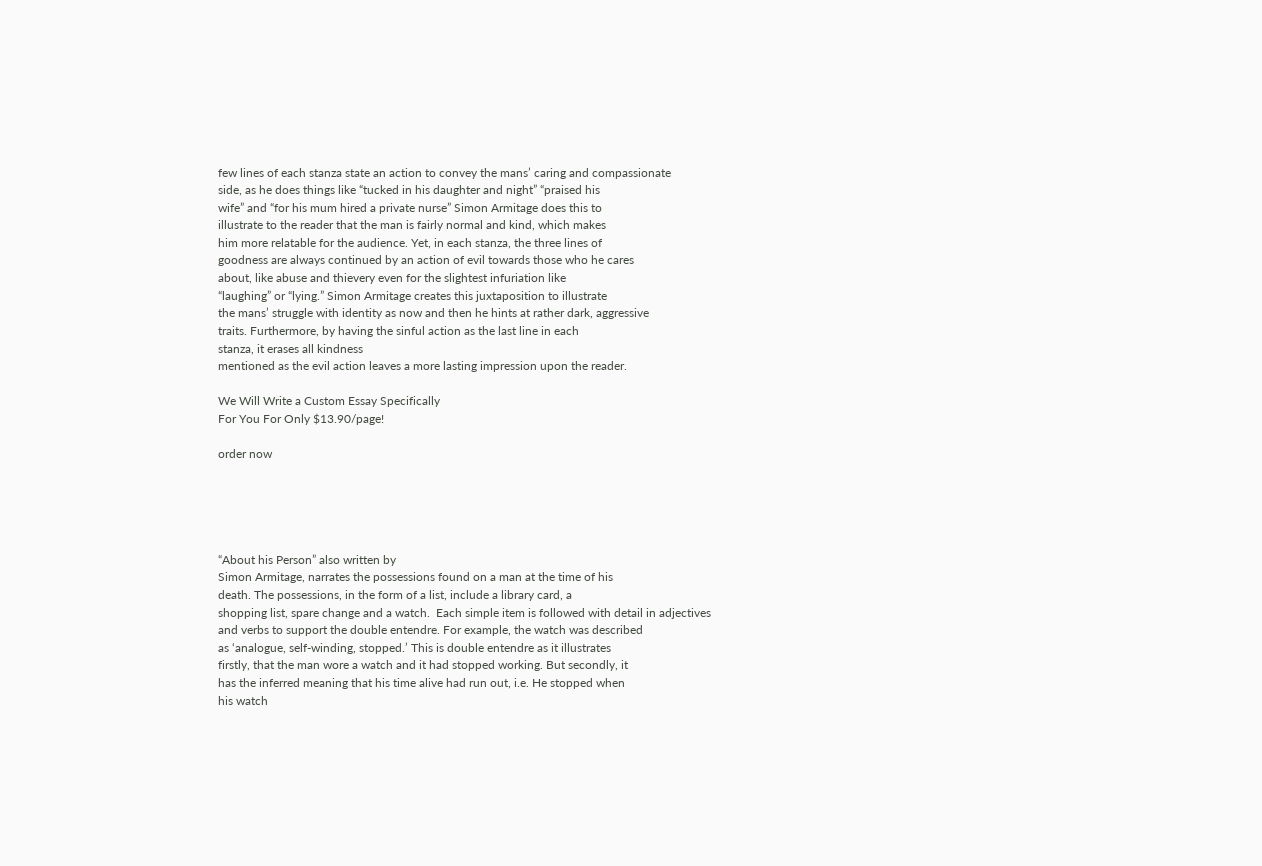few lines of each stanza state an action to convey the mans’ caring and compassionate
side, as he does things like “tucked in his daughter and night” “praised his
wife” and “for his mum hired a private nurse” Simon Armitage does this to
illustrate to the reader that the man is fairly normal and kind, which makes
him more relatable for the audience. Yet, in each stanza, the three lines of
goodness are always continued by an action of evil towards those who he cares
about, like abuse and thievery even for the slightest infuriation like
“laughing” or “lying.” Simon Armitage creates this juxtaposition to illustrate
the mans’ struggle with identity as now and then he hints at rather dark, aggressive
traits. Furthermore, by having the sinful action as the last line in each
stanza, it erases all kindness
mentioned as the evil action leaves a more lasting impression upon the reader.

We Will Write a Custom Essay Specifically
For You For Only $13.90/page!

order now





“About his Person” also written by
Simon Armitage, narrates the possessions found on a man at the time of his
death. The possessions, in the form of a list, include a library card, a
shopping list, spare change and a watch.  Each simple item is followed with detail in adjectives
and verbs to support the double entendre. For example, the watch was described
as ‘analogue, self-winding, stopped.’ This is double entendre as it illustrates
firstly, that the man wore a watch and it had stopped working. But secondly, it
has the inferred meaning that his time alive had run out, i.e. He stopped when
his watch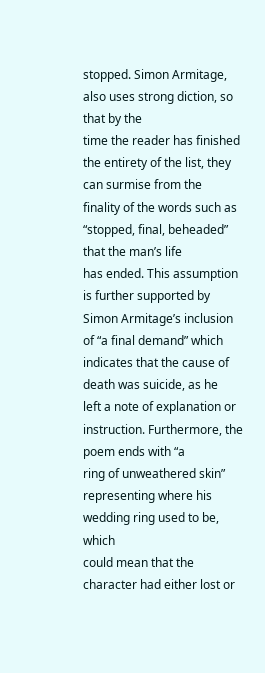stopped. Simon Armitage, also uses strong diction, so that by the
time the reader has finished the entirety of the list, they can surmise from the
finality of the words such as “stopped, final, beheaded” that the man’s life
has ended. This assumption is further supported by Simon Armitage’s inclusion
of “a final demand” which indicates that the cause of death was suicide, as he
left a note of explanation or instruction. Furthermore, the poem ends with “a
ring of unweathered skin” representing where his wedding ring used to be, which
could mean that the character had either lost or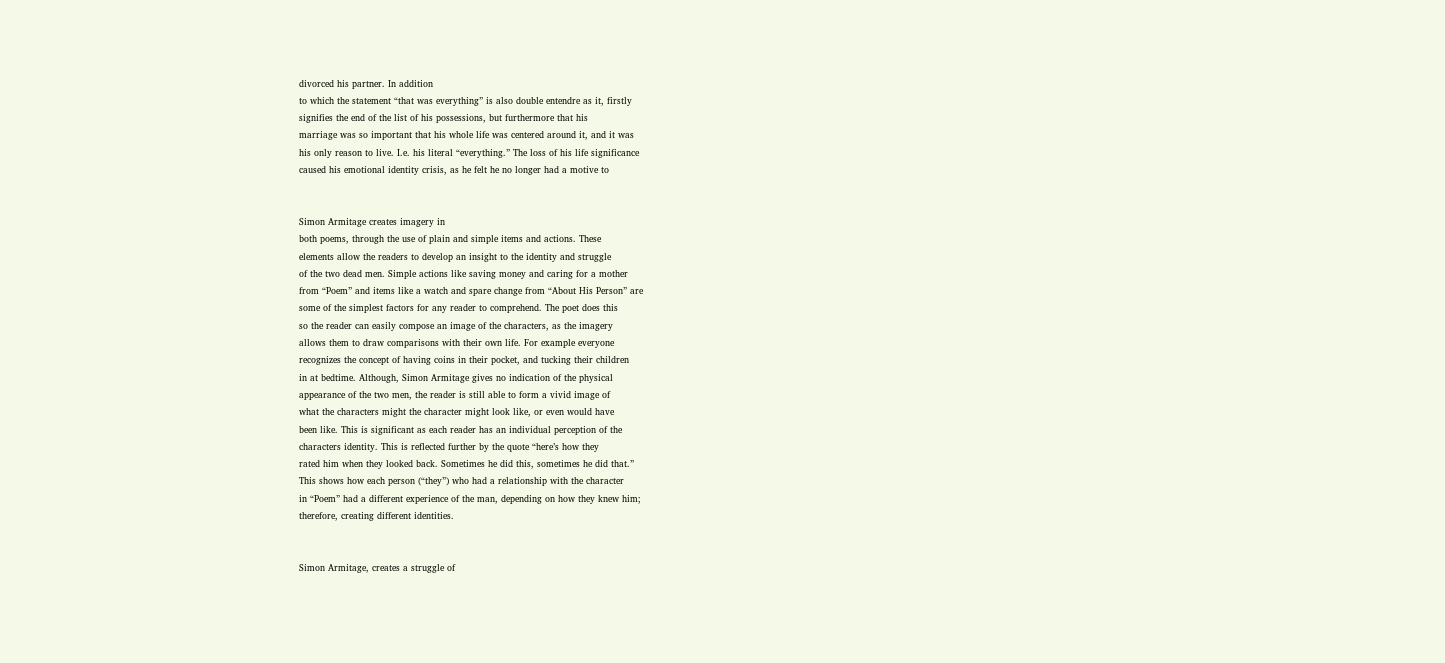divorced his partner. In addition
to which the statement “that was everything” is also double entendre as it, firstly
signifies the end of the list of his possessions, but furthermore that his
marriage was so important that his whole life was centered around it, and it was
his only reason to live. I.e. his literal “everything.” The loss of his life significance
caused his emotional identity crisis, as he felt he no longer had a motive to


Simon Armitage creates imagery in
both poems, through the use of plain and simple items and actions. These
elements allow the readers to develop an insight to the identity and struggle
of the two dead men. Simple actions like saving money and caring for a mother
from “Poem” and items like a watch and spare change from “About His Person” are
some of the simplest factors for any reader to comprehend. The poet does this
so the reader can easily compose an image of the characters, as the imagery
allows them to draw comparisons with their own life. For example everyone
recognizes the concept of having coins in their pocket, and tucking their children
in at bedtime. Although, Simon Armitage gives no indication of the physical
appearance of the two men, the reader is still able to form a vivid image of
what the characters might the character might look like, or even would have
been like. This is significant as each reader has an individual perception of the
characters identity. This is reflected further by the quote “here’s how they
rated him when they looked back. Sometimes he did this, sometimes he did that.”
This shows how each person (“they”) who had a relationship with the character
in “Poem” had a different experience of the man, depending on how they knew him;
therefore, creating different identities.


Simon Armitage, creates a struggle of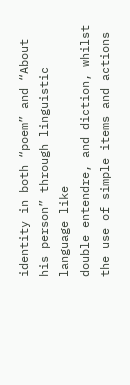identity in both “poem” and “About his person” through linguistic language like
double entendre, and diction, whilst the use of simple items and actions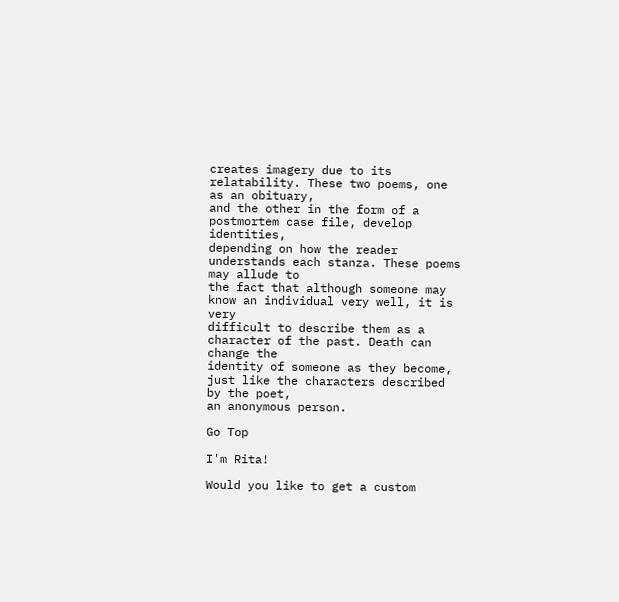creates imagery due to its relatability. These two poems, one as an obituary,
and the other in the form of a postmortem case file, develop identities,
depending on how the reader understands each stanza. These poems may allude to
the fact that although someone may know an individual very well, it is very
difficult to describe them as a character of the past. Death can change the
identity of someone as they become, just like the characters described by the poet,
an anonymous person.

Go Top

I'm Rita!

Would you like to get a custom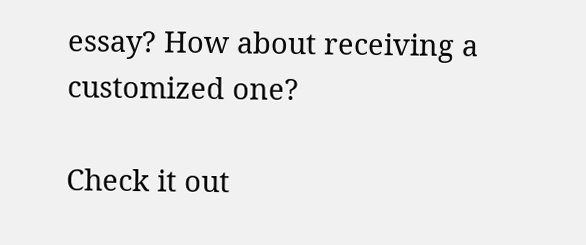essay? How about receiving a customized one?

Check it out